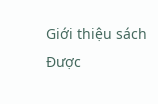Giới thiệu sách
Được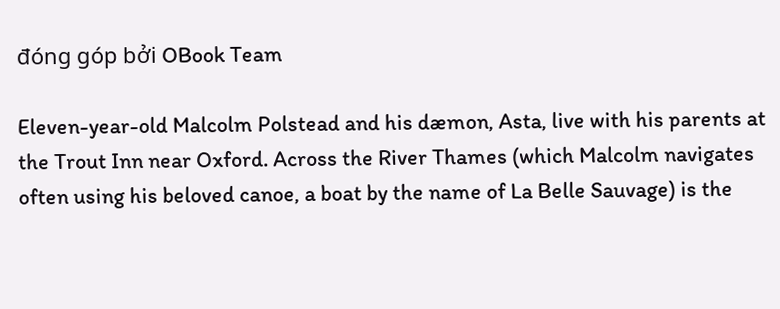đóng góp bởi OBook Team

Eleven-year-old Malcolm Polstead and his dæmon, Asta, live with his parents at the Trout Inn near Oxford. Across the River Thames (which Malcolm navigates often using his beloved canoe, a boat by the name of La Belle Sauvage) is the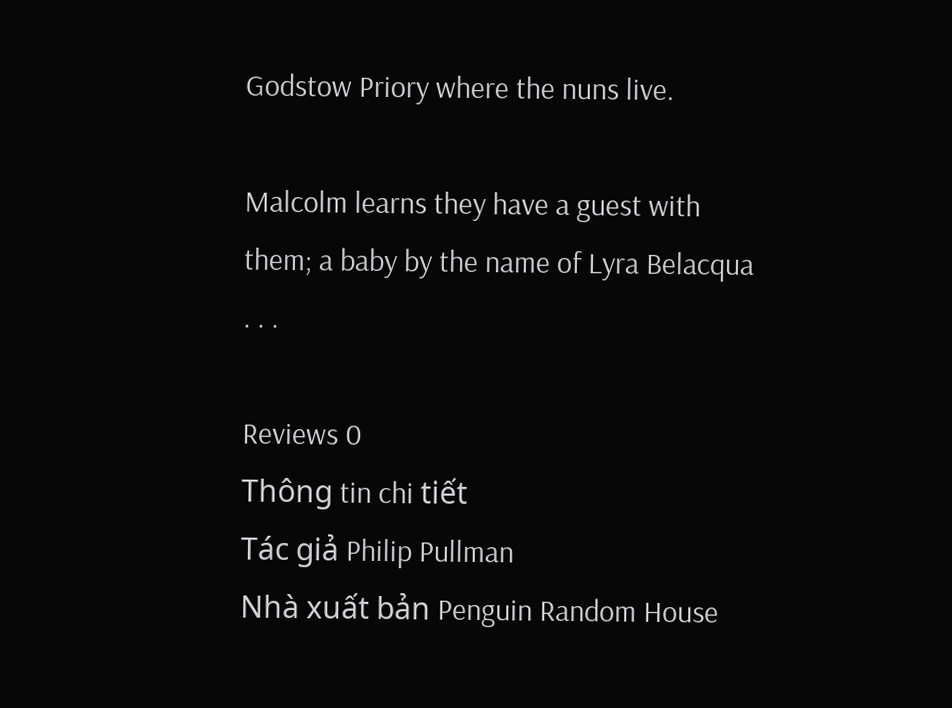Godstow Priory where the nuns live.

Malcolm learns they have a guest with them; a baby by the name of Lyra Belacqua . . .

Reviews 0
Thông tin chi tiết
Tác giả Philip Pullman
Nhà xuất bản Penguin Random House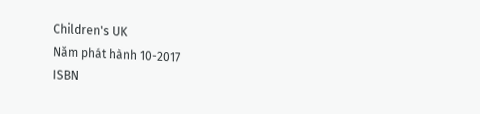Children's UK
Năm phát hành 10-2017
ISBN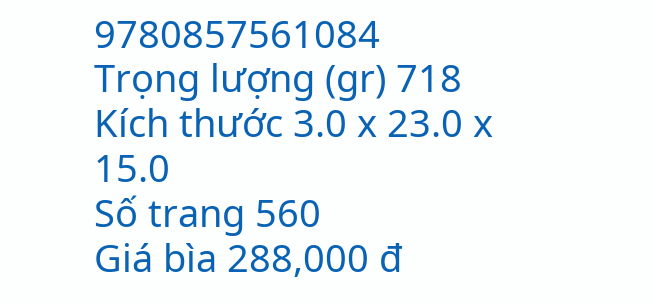9780857561084
Trọng lượng (gr) 718
Kích thước 3.0 x 23.0 x 15.0
Số trang 560
Giá bìa 288,000 đ